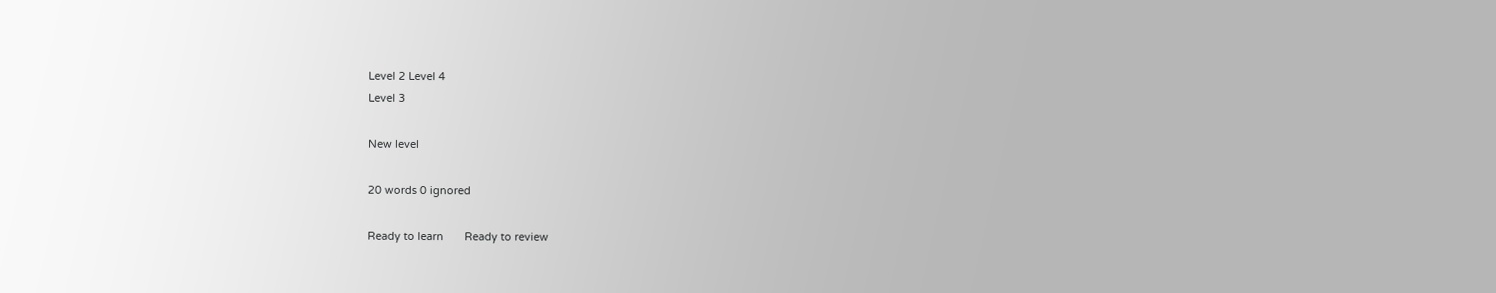Level 2 Level 4
Level 3

New level

20 words 0 ignored

Ready to learn       Ready to review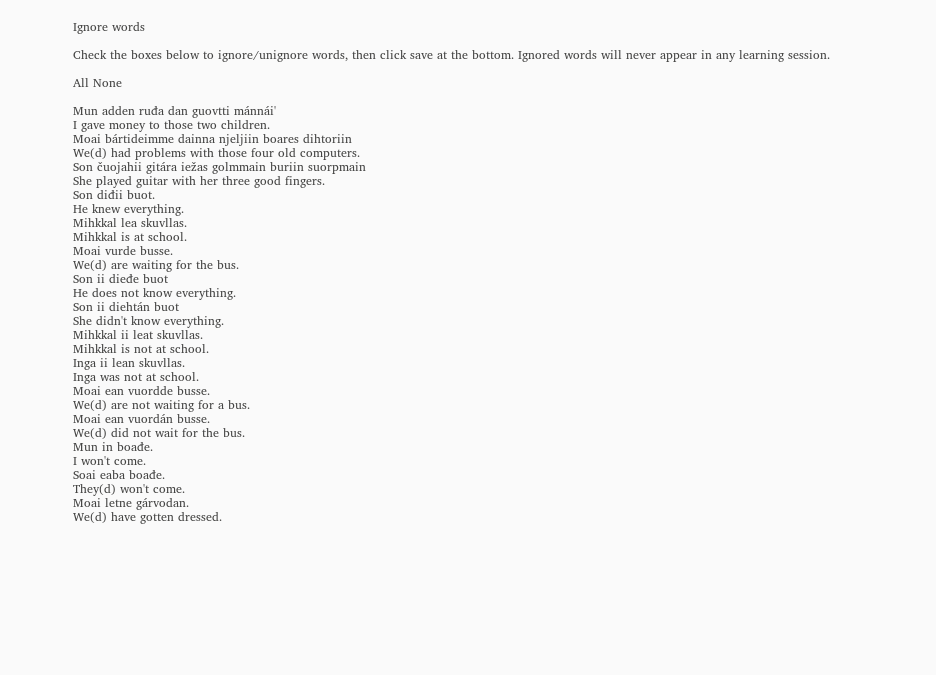Ignore words

Check the boxes below to ignore/unignore words, then click save at the bottom. Ignored words will never appear in any learning session.

All None

Mun adden ruđa dan guovtti mánnái'
I gave money to those two children.
Moai bártideimme dainna njeljiin boares dihtoriin
We(d) had problems with those four old computers.
Son čuojahii gitára iežas golmmain buriin suorpmain
She played guitar with her three good fingers.
Son diđii buot.
He knew everything.
Mihkkal lea skuvllas.
Mihkkal is at school.
Moai vurde busse.
We(d) are waiting for the bus.
Son ii dieđe buot
He does not know everything.
Son ii diehtán buot
She didn't know everything.
Mihkkal ii leat skuvllas.
Mihkkal is not at school.
Inga ii lean skuvllas.
Inga was not at school.
Moai ean vuordde busse.
We(d) are not waiting for a bus.
Moai ean vuordán busse.
We(d) did not wait for the bus.
Mun in boađe.
I won't come.
Soai eaba boađe.
They(d) won't come.
Moai letne gárvodan.
We(d) have gotten dressed.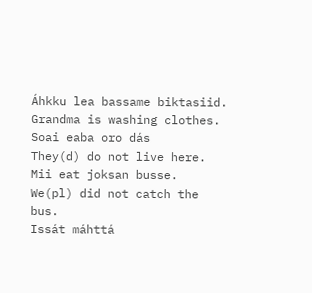Áhkku lea bassame biktasiid.
Grandma is washing clothes.
Soai eaba oro dás
They(d) do not live here.
Mii eat joksan busse.
We(pl) did not catch the bus.
Issát máhttá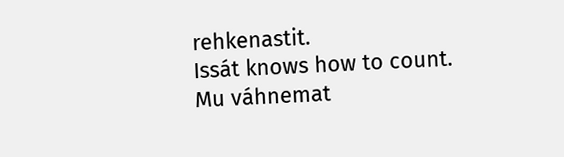rehkenastit.
Issát knows how to count.
Mu váhnemat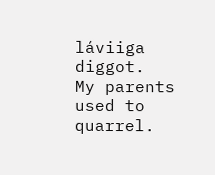láviiga diggot.
My parents used to quarrel.